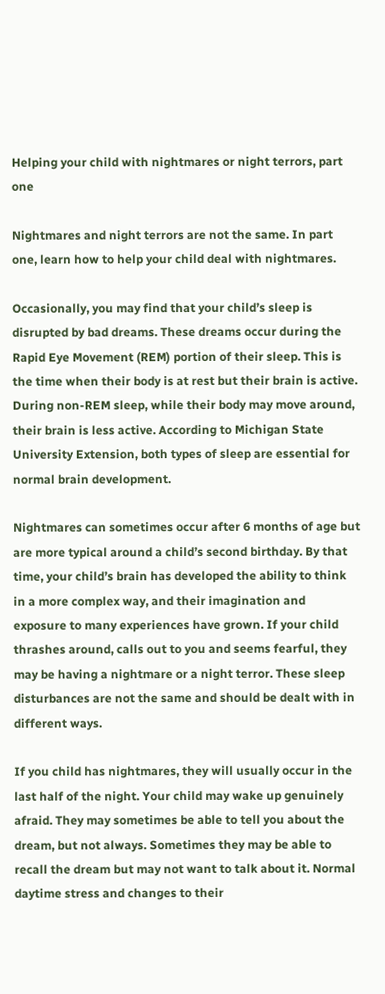Helping your child with nightmares or night terrors, part one

Nightmares and night terrors are not the same. In part one, learn how to help your child deal with nightmares.

Occasionally, you may find that your child’s sleep is disrupted by bad dreams. These dreams occur during the Rapid Eye Movement (REM) portion of their sleep. This is the time when their body is at rest but their brain is active. During non-REM sleep, while their body may move around, their brain is less active. According to Michigan State University Extension, both types of sleep are essential for normal brain development.

Nightmares can sometimes occur after 6 months of age but are more typical around a child’s second birthday. By that time, your child’s brain has developed the ability to think in a more complex way, and their imagination and exposure to many experiences have grown. If your child thrashes around, calls out to you and seems fearful, they may be having a nightmare or a night terror. These sleep disturbances are not the same and should be dealt with in different ways.

If you child has nightmares, they will usually occur in the last half of the night. Your child may wake up genuinely afraid. They may sometimes be able to tell you about the dream, but not always. Sometimes they may be able to recall the dream but may not want to talk about it. Normal daytime stress and changes to their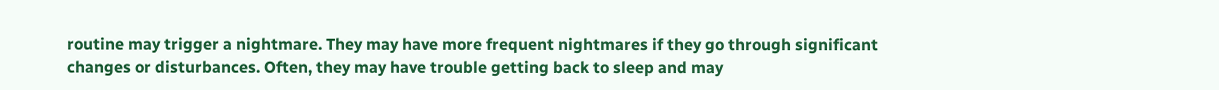routine may trigger a nightmare. They may have more frequent nightmares if they go through significant changes or disturbances. Often, they may have trouble getting back to sleep and may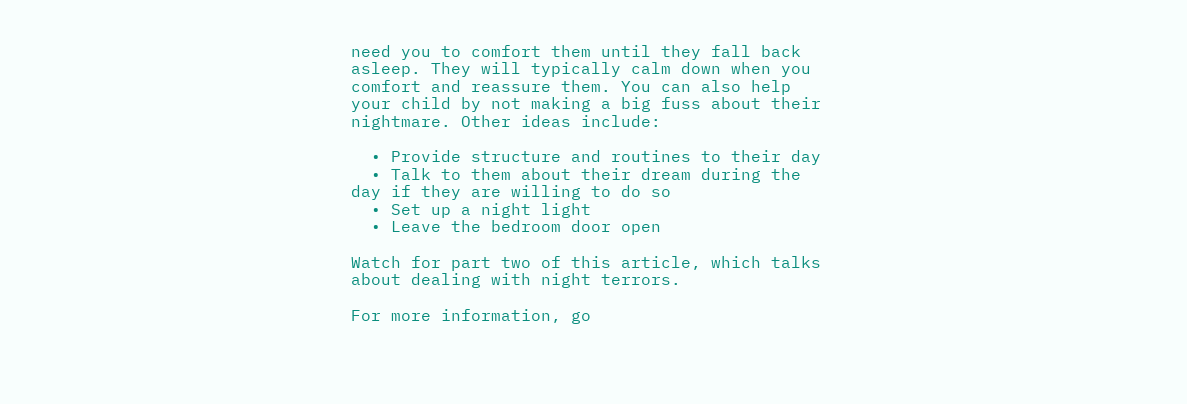need you to comfort them until they fall back asleep. They will typically calm down when you comfort and reassure them. You can also help your child by not making a big fuss about their nightmare. Other ideas include:

  • Provide structure and routines to their day
  • Talk to them about their dream during the day if they are willing to do so
  • Set up a night light
  • Leave the bedroom door open

Watch for part two of this article, which talks about dealing with night terrors.

For more information, go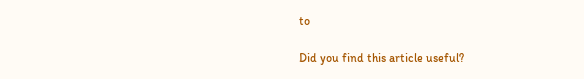to

Did you find this article useful?